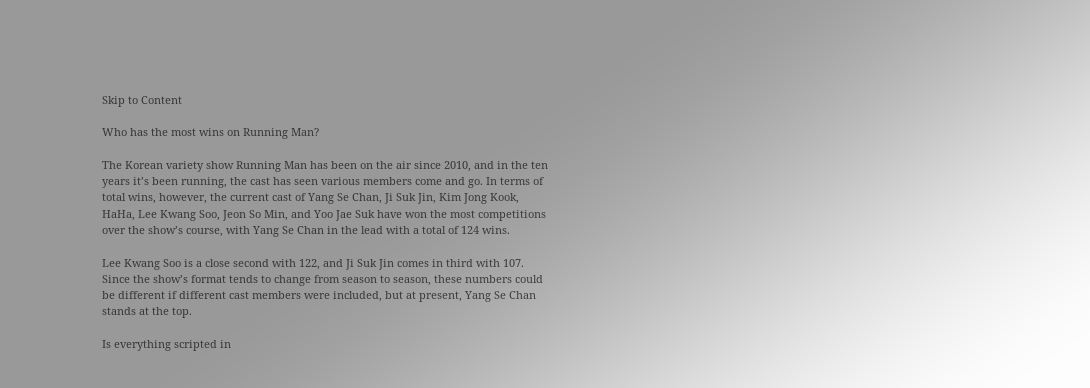Skip to Content

Who has the most wins on Running Man?

The Korean variety show Running Man has been on the air since 2010, and in the ten years it’s been running, the cast has seen various members come and go. In terms of total wins, however, the current cast of Yang Se Chan, Ji Suk Jin, Kim Jong Kook, HaHa, Lee Kwang Soo, Jeon So Min, and Yoo Jae Suk have won the most competitions over the show’s course, with Yang Se Chan in the lead with a total of 124 wins.

Lee Kwang Soo is a close second with 122, and Ji Suk Jin comes in third with 107. Since the show’s format tends to change from season to season, these numbers could be different if different cast members were included, but at present, Yang Se Chan stands at the top.

Is everything scripted in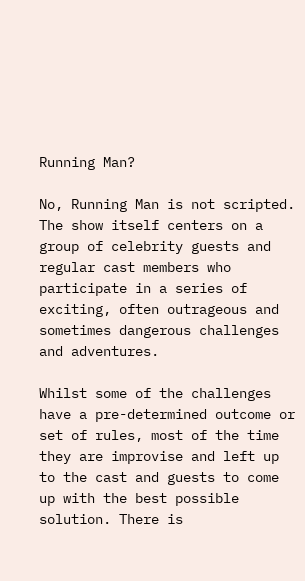Running Man?

No, Running Man is not scripted. The show itself centers on a group of celebrity guests and regular cast members who participate in a series of exciting, often outrageous and sometimes dangerous challenges and adventures.

Whilst some of the challenges have a pre-determined outcome or set of rules, most of the time they are improvise and left up to the cast and guests to come up with the best possible solution. There is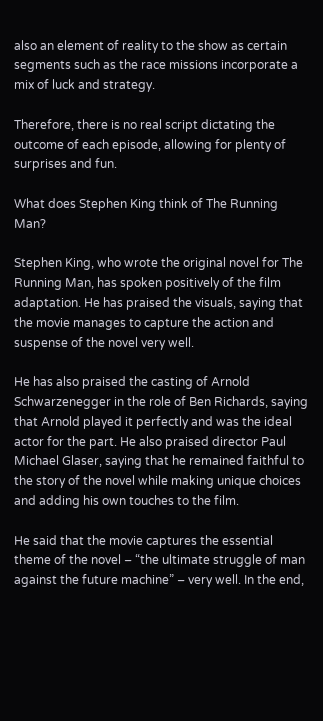also an element of reality to the show as certain segments such as the race missions incorporate a mix of luck and strategy.

Therefore, there is no real script dictating the outcome of each episode, allowing for plenty of surprises and fun.

What does Stephen King think of The Running Man?

Stephen King, who wrote the original novel for The Running Man, has spoken positively of the film adaptation. He has praised the visuals, saying that the movie manages to capture the action and suspense of the novel very well.

He has also praised the casting of Arnold Schwarzenegger in the role of Ben Richards, saying that Arnold played it perfectly and was the ideal actor for the part. He also praised director Paul Michael Glaser, saying that he remained faithful to the story of the novel while making unique choices and adding his own touches to the film.

He said that the movie captures the essential theme of the novel – “the ultimate struggle of man against the future machine” – very well. In the end,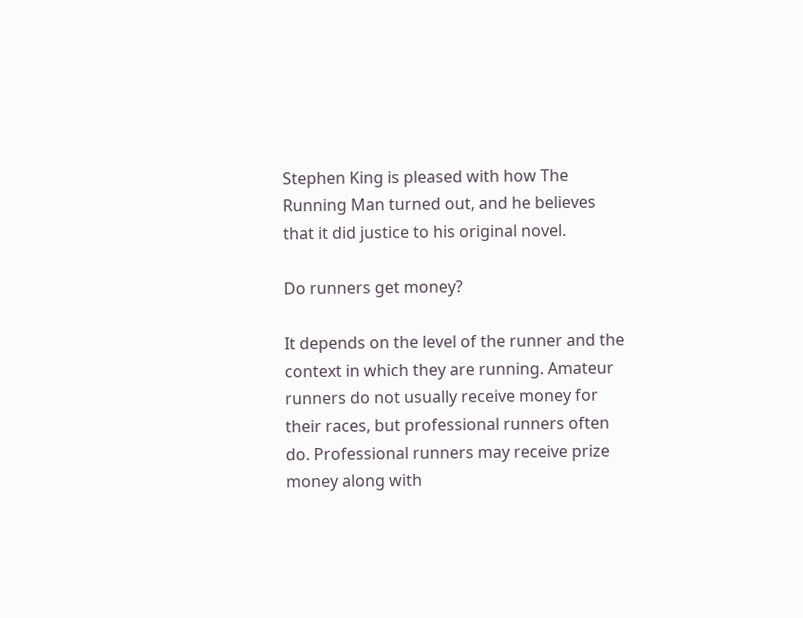Stephen King is pleased with how The Running Man turned out, and he believes that it did justice to his original novel.

Do runners get money?

It depends on the level of the runner and the context in which they are running. Amateur runners do not usually receive money for their races, but professional runners often do. Professional runners may receive prize money along with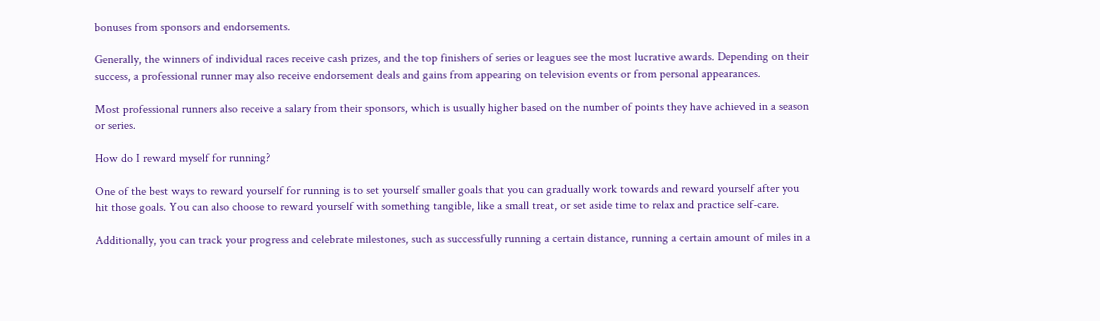bonuses from sponsors and endorsements.

Generally, the winners of individual races receive cash prizes, and the top finishers of series or leagues see the most lucrative awards. Depending on their success, a professional runner may also receive endorsement deals and gains from appearing on television events or from personal appearances.

Most professional runners also receive a salary from their sponsors, which is usually higher based on the number of points they have achieved in a season or series.

How do I reward myself for running?

One of the best ways to reward yourself for running is to set yourself smaller goals that you can gradually work towards and reward yourself after you hit those goals. You can also choose to reward yourself with something tangible, like a small treat, or set aside time to relax and practice self-care.

Additionally, you can track your progress and celebrate milestones, such as successfully running a certain distance, running a certain amount of miles in a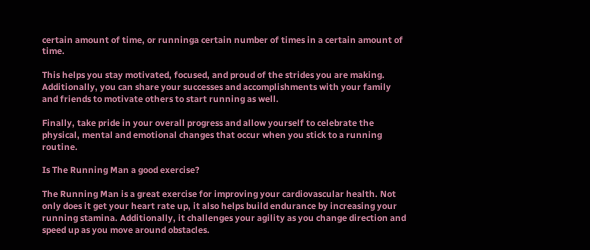certain amount of time, or runninga certain number of times in a certain amount of time.

This helps you stay motivated, focused, and proud of the strides you are making. Additionally, you can share your successes and accomplishments with your family and friends to motivate others to start running as well.

Finally, take pride in your overall progress and allow yourself to celebrate the physical, mental and emotional changes that occur when you stick to a running routine.

Is The Running Man a good exercise?

The Running Man is a great exercise for improving your cardiovascular health. Not only does it get your heart rate up, it also helps build endurance by increasing your running stamina. Additionally, it challenges your agility as you change direction and speed up as you move around obstacles.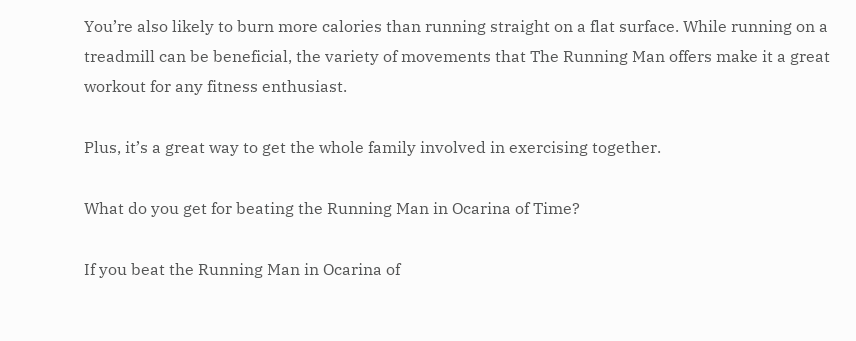You’re also likely to burn more calories than running straight on a flat surface. While running on a treadmill can be beneficial, the variety of movements that The Running Man offers make it a great workout for any fitness enthusiast.

Plus, it’s a great way to get the whole family involved in exercising together.

What do you get for beating the Running Man in Ocarina of Time?

If you beat the Running Man in Ocarina of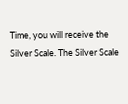Time, you will receive the Silver Scale. The Silver Scale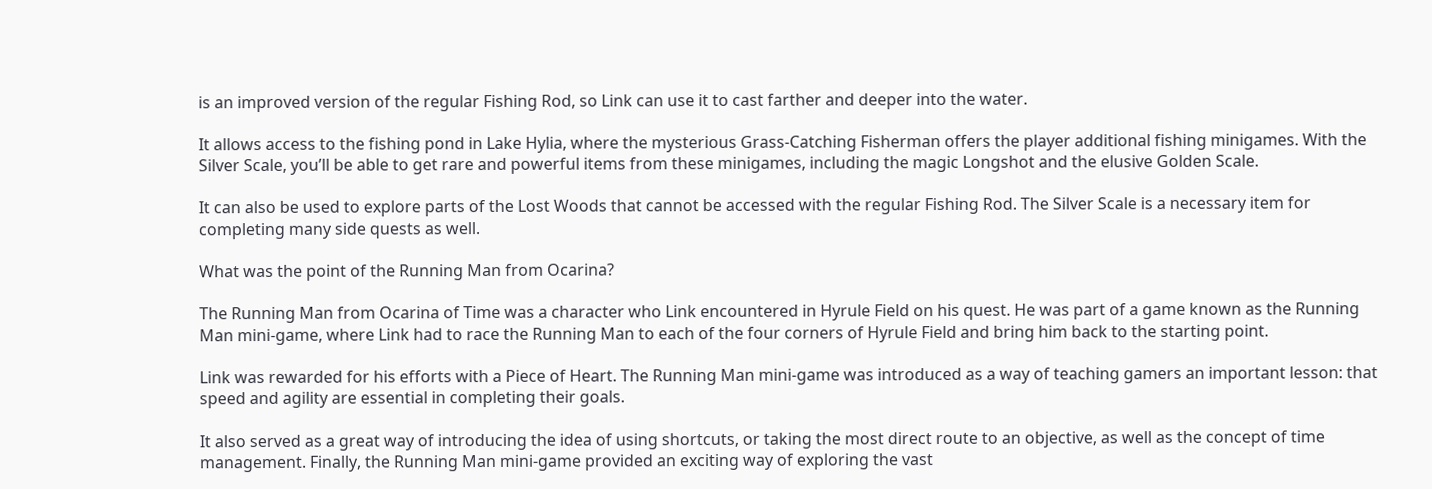is an improved version of the regular Fishing Rod, so Link can use it to cast farther and deeper into the water.

It allows access to the fishing pond in Lake Hylia, where the mysterious Grass-Catching Fisherman offers the player additional fishing minigames. With the Silver Scale, you’ll be able to get rare and powerful items from these minigames, including the magic Longshot and the elusive Golden Scale.

It can also be used to explore parts of the Lost Woods that cannot be accessed with the regular Fishing Rod. The Silver Scale is a necessary item for completing many side quests as well.

What was the point of the Running Man from Ocarina?

The Running Man from Ocarina of Time was a character who Link encountered in Hyrule Field on his quest. He was part of a game known as the Running Man mini-game, where Link had to race the Running Man to each of the four corners of Hyrule Field and bring him back to the starting point.

Link was rewarded for his efforts with a Piece of Heart. The Running Man mini-game was introduced as a way of teaching gamers an important lesson: that speed and agility are essential in completing their goals.

It also served as a great way of introducing the idea of using shortcuts, or taking the most direct route to an objective, as well as the concept of time management. Finally, the Running Man mini-game provided an exciting way of exploring the vast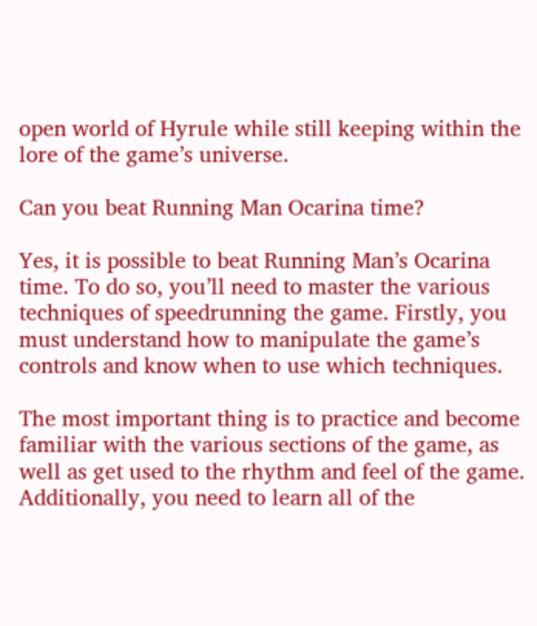open world of Hyrule while still keeping within the lore of the game’s universe.

Can you beat Running Man Ocarina time?

Yes, it is possible to beat Running Man’s Ocarina time. To do so, you’ll need to master the various techniques of speedrunning the game. Firstly, you must understand how to manipulate the game’s controls and know when to use which techniques.

The most important thing is to practice and become familiar with the various sections of the game, as well as get used to the rhythm and feel of the game. Additionally, you need to learn all of the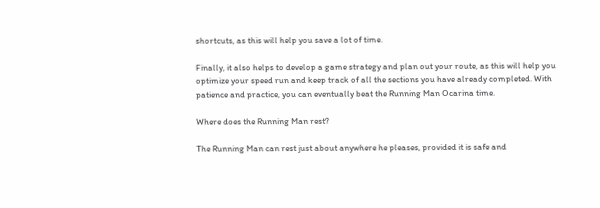shortcuts, as this will help you save a lot of time.

Finally, it also helps to develop a game strategy and plan out your route, as this will help you optimize your speed run and keep track of all the sections you have already completed. With patience and practice, you can eventually beat the Running Man Ocarina time.

Where does the Running Man rest?

The Running Man can rest just about anywhere he pleases, provided it is safe and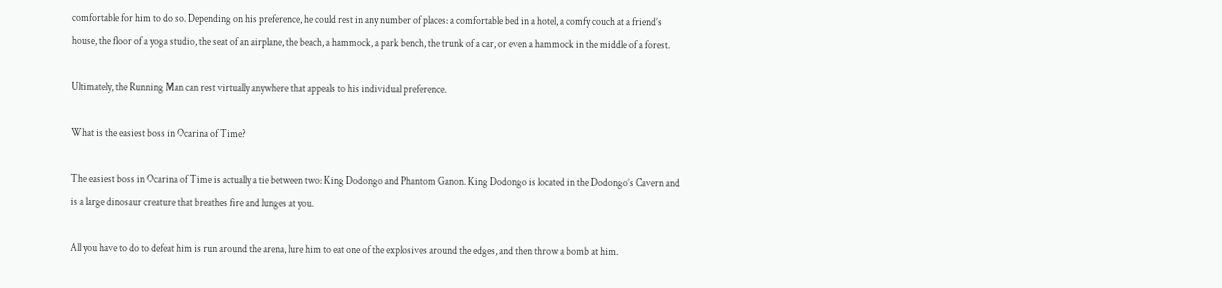comfortable for him to do so. Depending on his preference, he could rest in any number of places: a comfortable bed in a hotel, a comfy couch at a friend’s house, the floor of a yoga studio, the seat of an airplane, the beach, a hammock, a park bench, the trunk of a car, or even a hammock in the middle of a forest.

Ultimately, the Running Man can rest virtually anywhere that appeals to his individual preference.

What is the easiest boss in Ocarina of Time?

The easiest boss in Ocarina of Time is actually a tie between two: King Dodongo and Phantom Ganon. King Dodongo is located in the Dodongo’s Cavern and is a large dinosaur creature that breathes fire and lunges at you.

All you have to do to defeat him is run around the arena, lure him to eat one of the explosives around the edges, and then throw a bomb at him.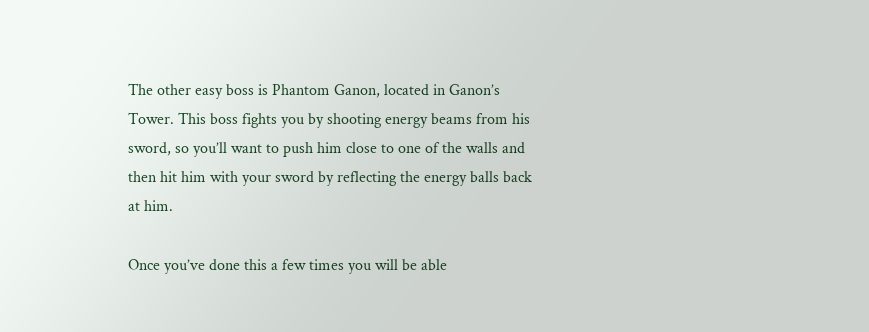The other easy boss is Phantom Ganon, located in Ganon’s Tower. This boss fights you by shooting energy beams from his sword, so you’ll want to push him close to one of the walls and then hit him with your sword by reflecting the energy balls back at him.

Once you’ve done this a few times you will be able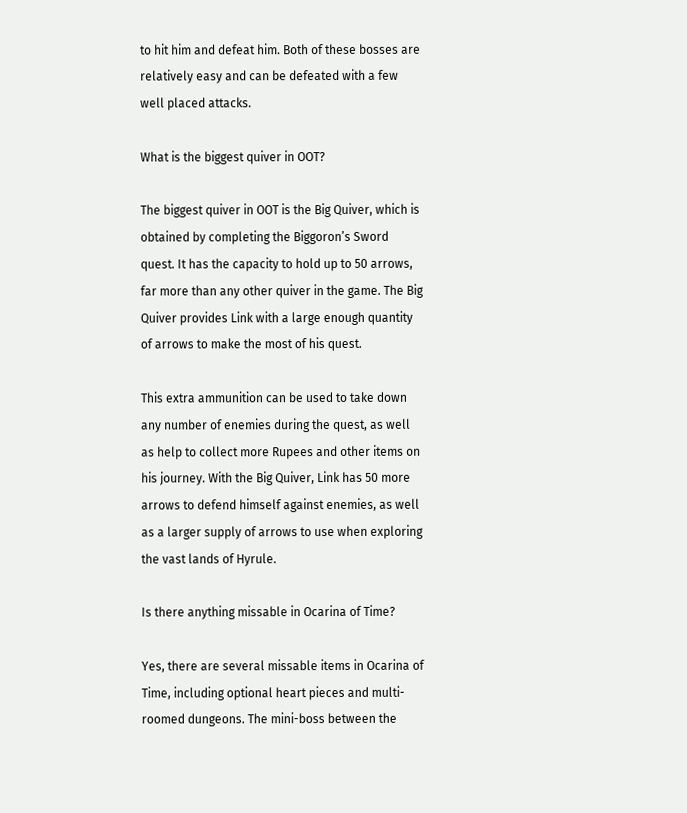to hit him and defeat him. Both of these bosses are relatively easy and can be defeated with a few well placed attacks.

What is the biggest quiver in OOT?

The biggest quiver in OOT is the Big Quiver, which is obtained by completing the Biggoron’s Sword quest. It has the capacity to hold up to 50 arrows, far more than any other quiver in the game. The Big Quiver provides Link with a large enough quantity of arrows to make the most of his quest.

This extra ammunition can be used to take down any number of enemies during the quest, as well as help to collect more Rupees and other items on his journey. With the Big Quiver, Link has 50 more arrows to defend himself against enemies, as well as a larger supply of arrows to use when exploring the vast lands of Hyrule.

Is there anything missable in Ocarina of Time?

Yes, there are several missable items in Ocarina of Time, including optional heart pieces and multi-roomed dungeons. The mini-boss between the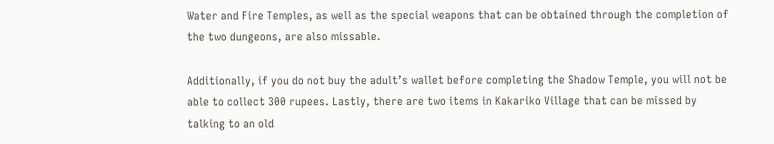Water and Fire Temples, as well as the special weapons that can be obtained through the completion of the two dungeons, are also missable.

Additionally, if you do not buy the adult’s wallet before completing the Shadow Temple, you will not be able to collect 300 rupees. Lastly, there are two items in Kakariko Village that can be missed by talking to an old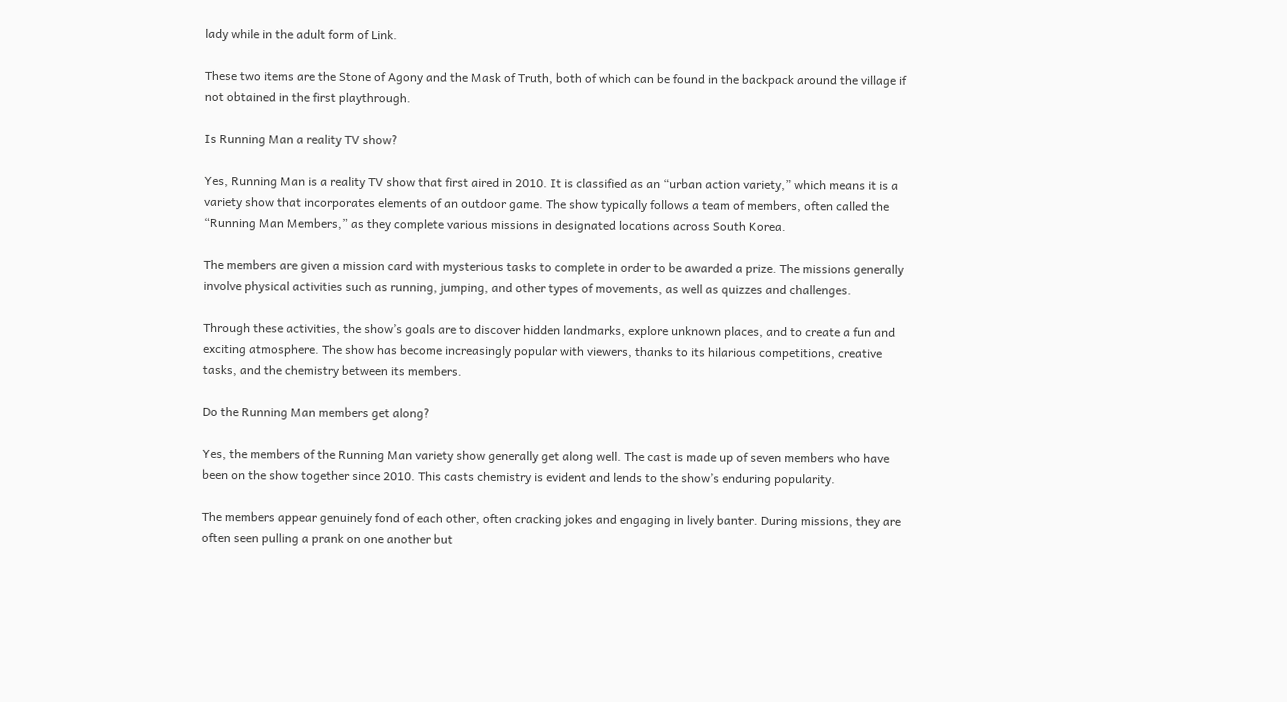lady while in the adult form of Link.

These two items are the Stone of Agony and the Mask of Truth, both of which can be found in the backpack around the village if not obtained in the first playthrough.

Is Running Man a reality TV show?

Yes, Running Man is a reality TV show that first aired in 2010. It is classified as an “urban action variety,” which means it is a variety show that incorporates elements of an outdoor game. The show typically follows a team of members, often called the “Running Man Members,” as they complete various missions in designated locations across South Korea.

The members are given a mission card with mysterious tasks to complete in order to be awarded a prize. The missions generally involve physical activities such as running, jumping, and other types of movements, as well as quizzes and challenges.

Through these activities, the show’s goals are to discover hidden landmarks, explore unknown places, and to create a fun and exciting atmosphere. The show has become increasingly popular with viewers, thanks to its hilarious competitions, creative tasks, and the chemistry between its members.

Do the Running Man members get along?

Yes, the members of the Running Man variety show generally get along well. The cast is made up of seven members who have been on the show together since 2010. This casts chemistry is evident and lends to the show’s enduring popularity.

The members appear genuinely fond of each other, often cracking jokes and engaging in lively banter. During missions, they are often seen pulling a prank on one another but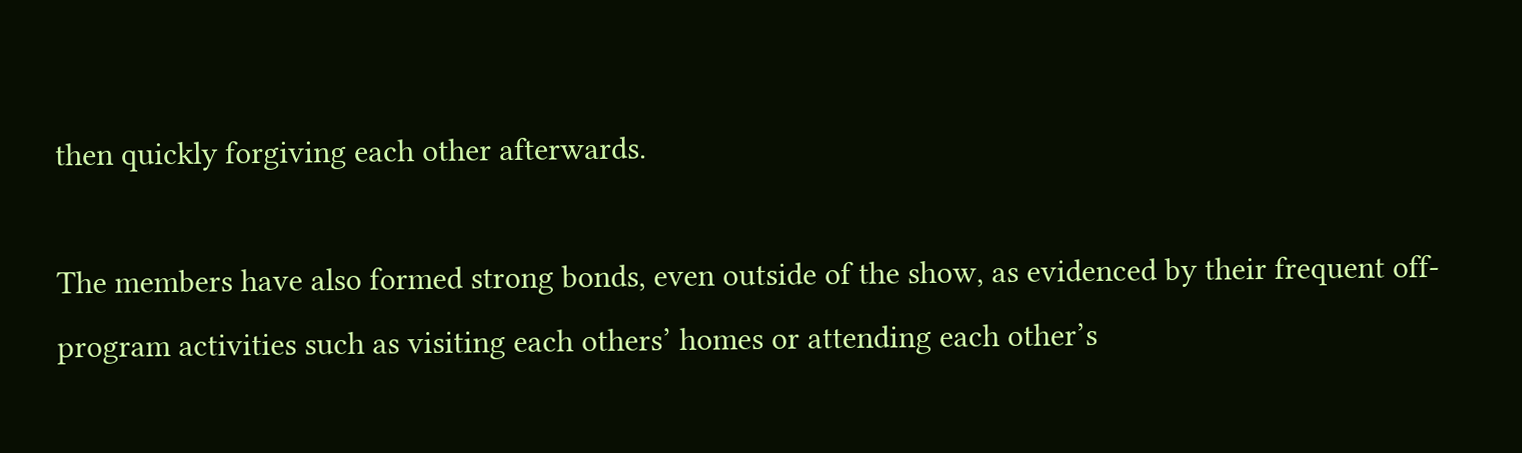then quickly forgiving each other afterwards.

The members have also formed strong bonds, even outside of the show, as evidenced by their frequent off-program activities such as visiting each others’ homes or attending each other’s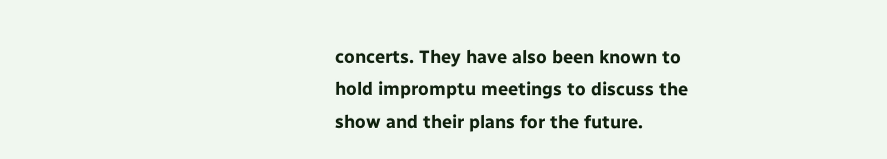concerts. They have also been known to hold impromptu meetings to discuss the show and their plans for the future.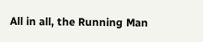All in all, the Running Man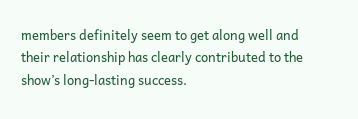members definitely seem to get along well and their relationship has clearly contributed to the show’s long-lasting success.